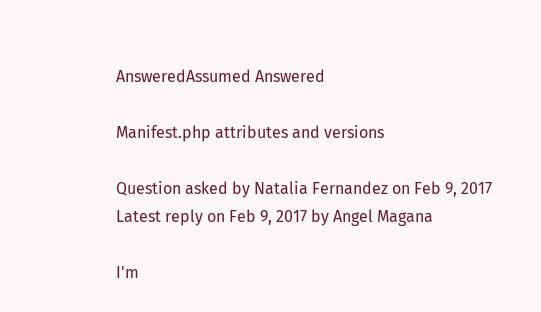AnsweredAssumed Answered

Manifest.php attributes and versions

Question asked by Natalia Fernandez on Feb 9, 2017
Latest reply on Feb 9, 2017 by Angel Magana

I'm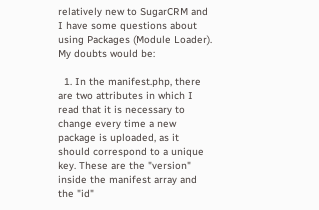relatively new to SugarCRM and I have some questions about using Packages (Module Loader).
My doubts would be:

  1. In the manifest.php, there are two attributes in which I read that it is necessary to change every time a new package is uploaded, as it should correspond to a unique key. These are the "version" inside the manifest array and the "id"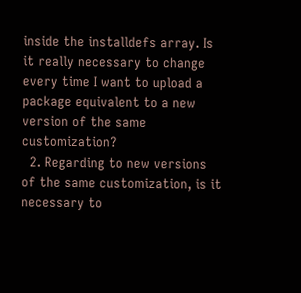inside the installdefs array. Is it really necessary to change every time I want to upload a package equivalent to a new version of the same customization?
  2. Regarding to new versions of the same customization, is it necessary to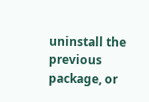uninstall the previous package, or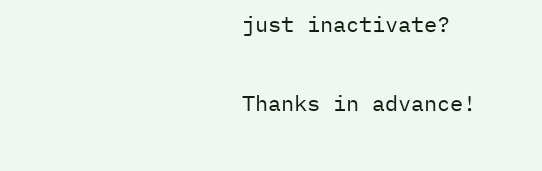just inactivate?

Thanks in advance!